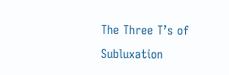The Three T’s of Subluxation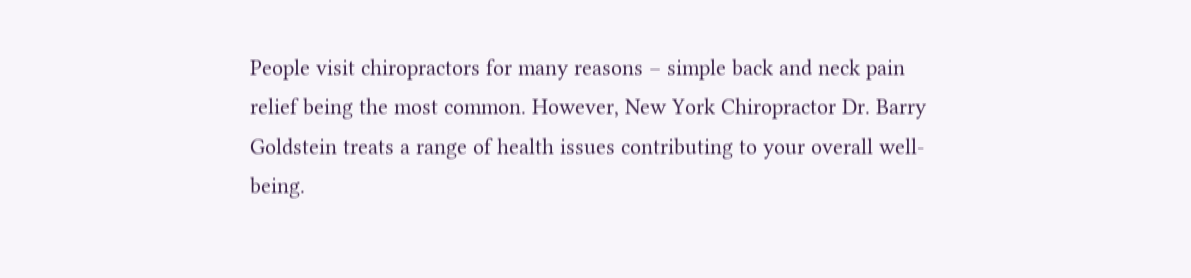People visit chiropractors for many reasons – simple back and neck pain relief being the most common. However, New York Chiropractor Dr. Barry Goldstein treats a range of health issues contributing to your overall well-being.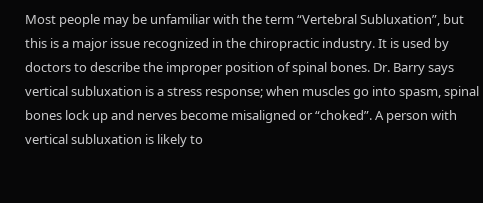Most people may be unfamiliar with the term “Vertebral Subluxation”, but this is a major issue recognized in the chiropractic industry. It is used by doctors to describe the improper position of spinal bones. Dr. Barry says vertical subluxation is a stress response; when muscles go into spasm, spinal bones lock up and nerves become misaligned or “choked”. A person with vertical subluxation is likely to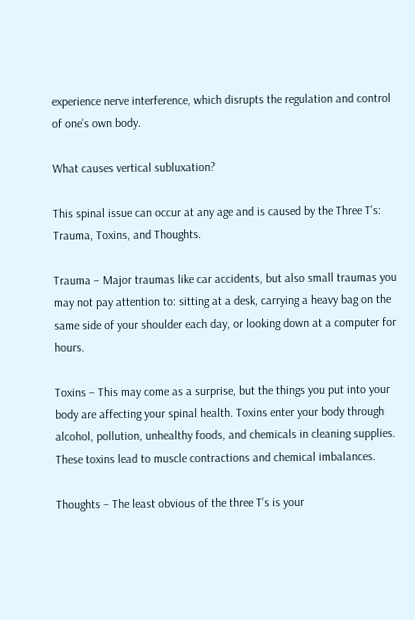experience nerve interference, which disrupts the regulation and control of one’s own body.

What causes vertical subluxation?

This spinal issue can occur at any age and is caused by the Three T’s: Trauma, Toxins, and Thoughts.

Trauma – Major traumas like car accidents, but also small traumas you may not pay attention to: sitting at a desk, carrying a heavy bag on the same side of your shoulder each day, or looking down at a computer for hours.

Toxins – This may come as a surprise, but the things you put into your body are affecting your spinal health. Toxins enter your body through alcohol, pollution, unhealthy foods, and chemicals in cleaning supplies. These toxins lead to muscle contractions and chemical imbalances.

Thoughts – The least obvious of the three T’s is your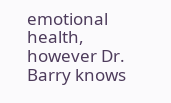emotional health, however Dr. Barry knows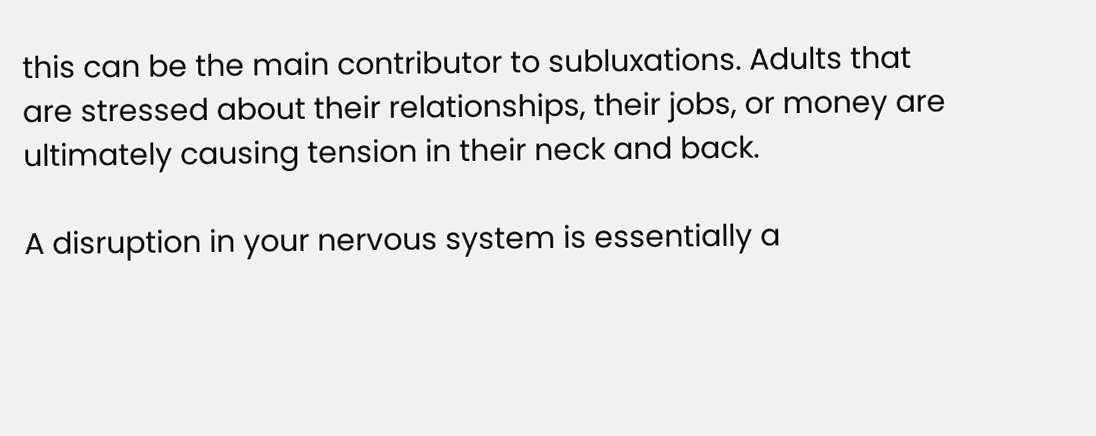this can be the main contributor to subluxations. Adults that are stressed about their relationships, their jobs, or money are ultimately causing tension in their neck and back.

A disruption in your nervous system is essentially a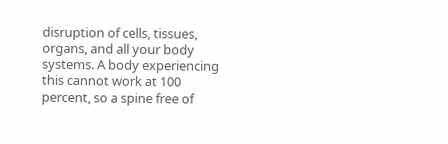disruption of cells, tissues, organs, and all your body systems. A body experiencing this cannot work at 100 percent, so a spine free of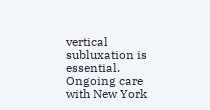vertical subluxation is essential. Ongoing care with New York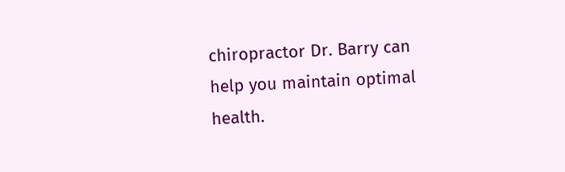chiropractor Dr. Barry can help you maintain optimal health.